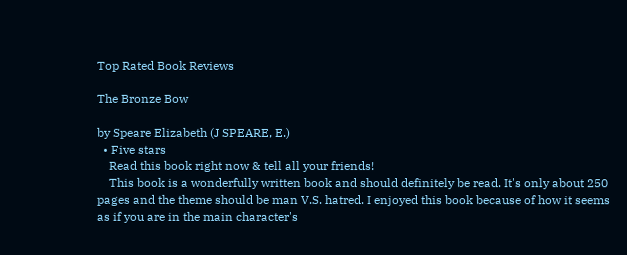Top Rated Book Reviews

The Bronze Bow

by Speare Elizabeth (J SPEARE, E.)
  • Five stars
    Read this book right now & tell all your friends!
    This book is a wonderfully written book and should definitely be read. It's only about 250 pages and the theme should be man V.S. hatred. I enjoyed this book because of how it seems as if you are in the main character's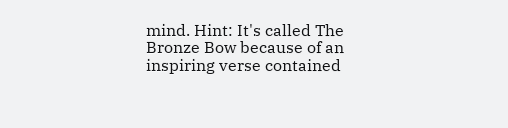mind. Hint: It's called The Bronze Bow because of an inspiring verse contained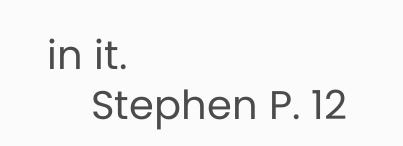in it.
    Stephen P. 12